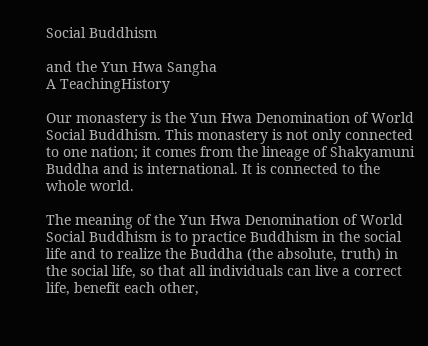Social Buddhism

and the Yun Hwa Sangha
A TeachingHistory

Our monastery is the Yun Hwa Denomination of World Social Buddhism. This monastery is not only connected to one nation; it comes from the lineage of Shakyamuni Buddha and is international. It is connected to the whole world.

The meaning of the Yun Hwa Denomination of World Social Buddhism is to practice Buddhism in the social life and to realize the Buddha (the absolute, truth) in the social life, so that all individuals can live a correct life, benefit each other,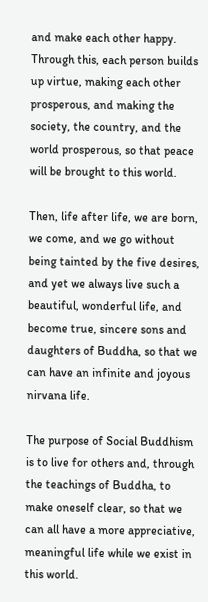and make each other happy. Through this, each person builds up virtue, making each other prosperous, and making the society, the country, and the world prosperous, so that peace will be brought to this world.

Then, life after life, we are born, we come, and we go without being tainted by the five desires, and yet we always live such a beautiful, wonderful life, and become true, sincere sons and daughters of Buddha, so that we can have an infinite and joyous nirvana life.

The purpose of Social Buddhism is to live for others and, through the teachings of Buddha, to make oneself clear, so that we can all have a more appreciative, meaningful life while we exist in this world.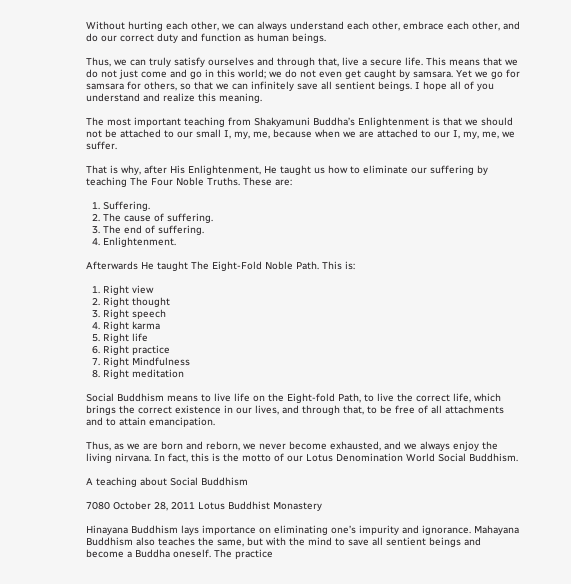Without hurting each other, we can always understand each other, embrace each other, and do our correct duty and function as human beings.

Thus, we can truly satisfy ourselves and through that, live a secure life. This means that we do not just come and go in this world; we do not even get caught by samsara. Yet we go for samsara for others, so that we can infinitely save all sentient beings. I hope all of you understand and realize this meaning.

The most important teaching from Shakyamuni Buddha’s Enlightenment is that we should not be attached to our small I, my, me, because when we are attached to our I, my, me, we suffer.

That is why, after His Enlightenment, He taught us how to eliminate our suffering by teaching The Four Noble Truths. These are:

  1. Suffering.
  2. The cause of suffering.
  3. The end of suffering.
  4. Enlightenment.

Afterwards He taught The Eight-Fold Noble Path. This is:

  1. Right view
  2. Right thought
  3. Right speech
  4. Right karma
  5. Right life
  6. Right practice
  7. Right Mindfulness
  8. Right meditation

Social Buddhism means to live life on the Eight-fold Path, to live the correct life, which brings the correct existence in our lives, and through that, to be free of all attachments and to attain emancipation.

Thus, as we are born and reborn, we never become exhausted, and we always enjoy the living nirvana. In fact, this is the motto of our Lotus Denomination World Social Buddhism.

A teaching about Social Buddhism

7080 October 28, 2011 Lotus Buddhist Monastery

Hinayana Buddhism lays importance on eliminating one’s impurity and ignorance. Mahayana Buddhism also teaches the same, but with the mind to save all sentient beings and become a Buddha oneself. The practice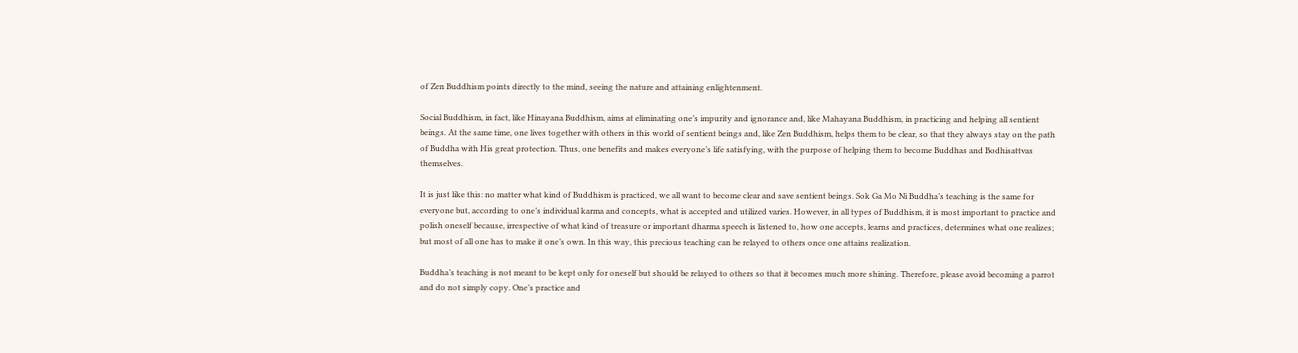of Zen Buddhism points directly to the mind, seeing the nature and attaining enlightenment.

Social Buddhism, in fact, like Hinayana Buddhism, aims at eliminating one’s impurity and ignorance and, like Mahayana Buddhism, in practicing and helping all sentient beings. At the same time, one lives together with others in this world of sentient beings and, like Zen Buddhism, helps them to be clear, so that they always stay on the path of Buddha with His great protection. Thus, one benefits and makes everyone’s life satisfying, with the purpose of helping them to become Buddhas and Bodhisattvas themselves.

It is just like this: no matter what kind of Buddhism is practiced, we all want to become clear and save sentient beings. Sok Ga Mo Ni Buddha’s teaching is the same for everyone but, according to one’s individual karma and concepts, what is accepted and utilized varies. However, in all types of Buddhism, it is most important to practice and polish oneself because, irrespective of what kind of treasure or important dharma speech is listened to, how one accepts, learns and practices, determines what one realizes; but most of all one has to make it one’s own. In this way, this precious teaching can be relayed to others once one attains realization.

Buddha’s teaching is not meant to be kept only for oneself but should be relayed to others so that it becomes much more shining. Therefore, please avoid becoming a parrot and do not simply copy. One’s practice and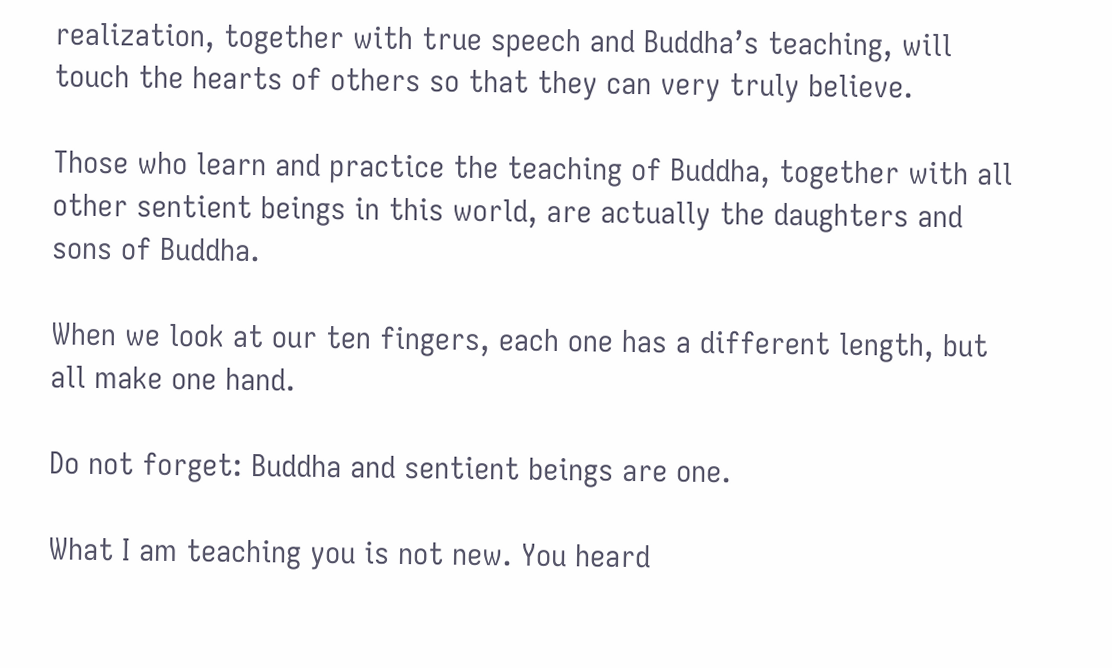realization, together with true speech and Buddha’s teaching, will touch the hearts of others so that they can very truly believe.

Those who learn and practice the teaching of Buddha, together with all other sentient beings in this world, are actually the daughters and sons of Buddha.

When we look at our ten fingers, each one has a different length, but all make one hand.

Do not forget: Buddha and sentient beings are one.

What I am teaching you is not new. You heard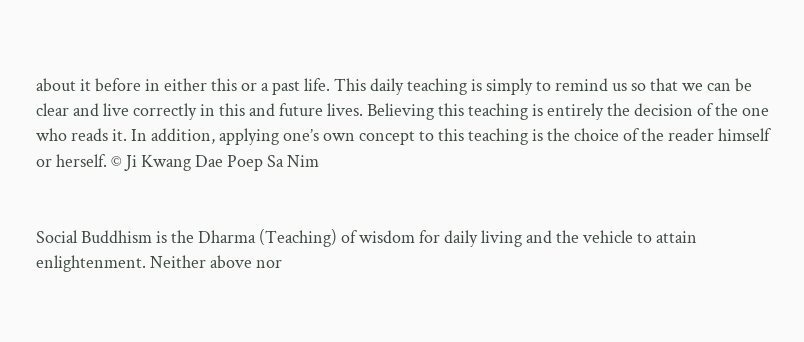about it before in either this or a past life. This daily teaching is simply to remind us so that we can be clear and live correctly in this and future lives. Believing this teaching is entirely the decision of the one who reads it. In addition, applying one’s own concept to this teaching is the choice of the reader himself or herself. © Ji Kwang Dae Poep Sa Nim


Social Buddhism is the Dharma (Teaching) of wisdom for daily living and the vehicle to attain enlightenment. Neither above nor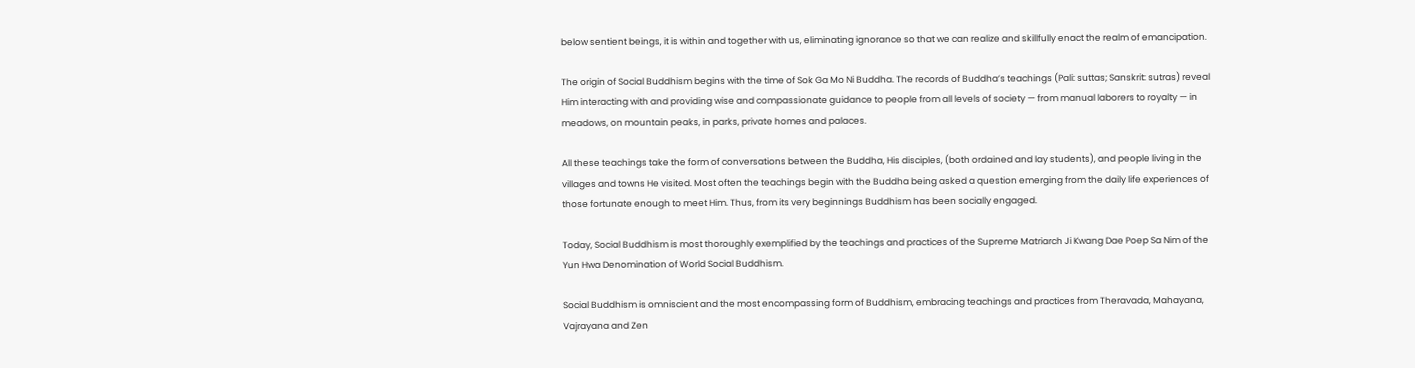below sentient beings, it is within and together with us, eliminating ignorance so that we can realize and skillfully enact the realm of emancipation.

The origin of Social Buddhism begins with the time of Sok Ga Mo Ni Buddha. The records of Buddha’s teachings (Pali: suttas; Sanskrit: sutras) reveal Him interacting with and providing wise and compassionate guidance to people from all levels of society — from manual laborers to royalty — in meadows, on mountain peaks, in parks, private homes and palaces.

All these teachings take the form of conversations between the Buddha, His disciples, (both ordained and lay students), and people living in the villages and towns He visited. Most often the teachings begin with the Buddha being asked a question emerging from the daily life experiences of those fortunate enough to meet Him. Thus, from its very beginnings Buddhism has been socially engaged.

Today, Social Buddhism is most thoroughly exemplified by the teachings and practices of the Supreme Matriarch Ji Kwang Dae Poep Sa Nim of the Yun Hwa Denomination of World Social Buddhism.

Social Buddhism is omniscient and the most encompassing form of Buddhism, embracing teachings and practices from Theravada, Mahayana, Vajrayana and Zen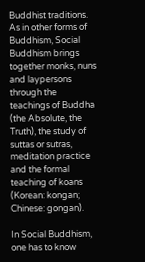Buddhist traditions. As in other forms of Buddhism, Social Buddhism brings together monks, nuns and laypersons through the teachings of Buddha (the Absolute, the Truth), the study of suttas or sutras, meditation practice and the formal teaching of koans (Korean: kongan; Chinese: gongan).

In Social Buddhism, one has to know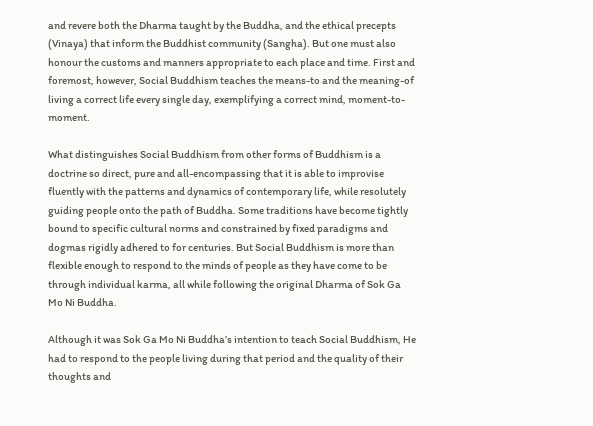and revere both the Dharma taught by the Buddha, and the ethical precepts (Vinaya) that inform the Buddhist community (Sangha). But one must also honour the customs and manners appropriate to each place and time. First and foremost, however, Social Buddhism teaches the means-to and the meaning-of living a correct life every single day, exemplifying a correct mind, moment-to-moment.

What distinguishes Social Buddhism from other forms of Buddhism is a doctrine so direct, pure and all-encompassing that it is able to improvise fluently with the patterns and dynamics of contemporary life, while resolutely guiding people onto the path of Buddha. Some traditions have become tightly bound to specific cultural norms and constrained by fixed paradigms and dogmas rigidly adhered to for centuries. But Social Buddhism is more than flexible enough to respond to the minds of people as they have come to be through individual karma, all while following the original Dharma of Sok Ga Mo Ni Buddha.

Although it was Sok Ga Mo Ni Buddha’s intention to teach Social Buddhism, He had to respond to the people living during that period and the quality of their thoughts and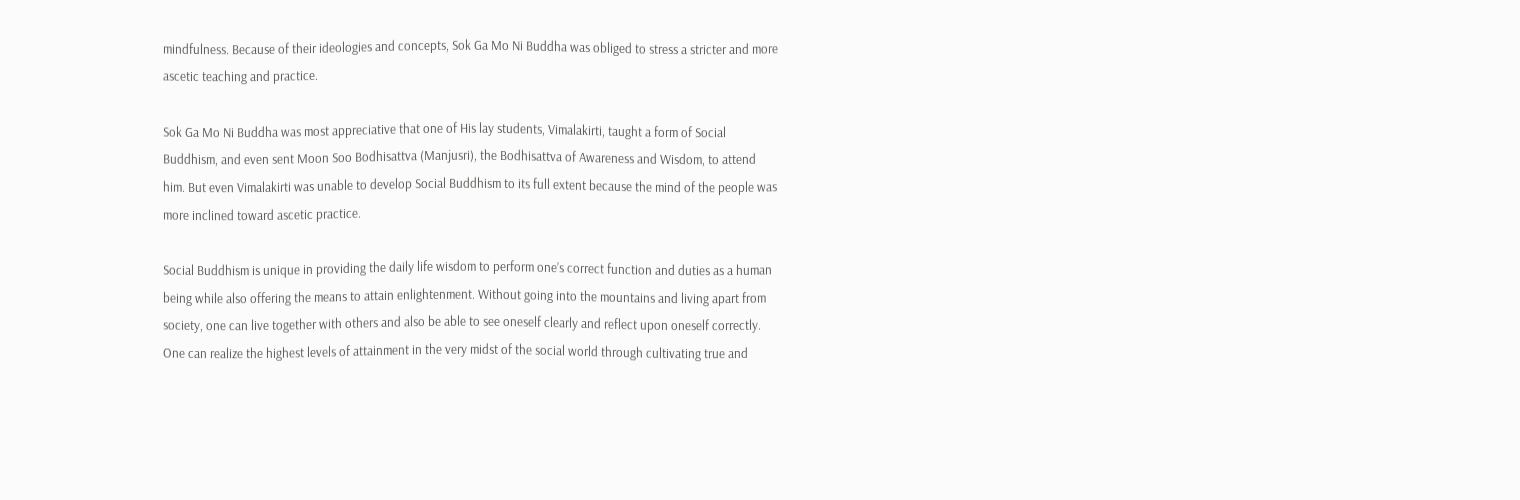mindfulness. Because of their ideologies and concepts, Sok Ga Mo Ni Buddha was obliged to stress a stricter and more ascetic teaching and practice.

Sok Ga Mo Ni Buddha was most appreciative that one of His lay students, Vimalakirti, taught a form of Social Buddhism, and even sent Moon Soo Bodhisattva (Manjusri), the Bodhisattva of Awareness and Wisdom, to attend him. But even Vimalakirti was unable to develop Social Buddhism to its full extent because the mind of the people was more inclined toward ascetic practice.

Social Buddhism is unique in providing the daily life wisdom to perform one’s correct function and duties as a human being while also offering the means to attain enlightenment. Without going into the mountains and living apart from society, one can live together with others and also be able to see oneself clearly and reflect upon oneself correctly. One can realize the highest levels of attainment in the very midst of the social world through cultivating true and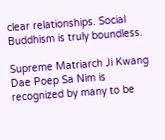clear relationships. Social Buddhism is truly boundless.

Supreme Matriarch Ji Kwang Dae Poep Sa Nim is recognized by many to be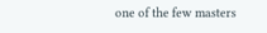one of the few masters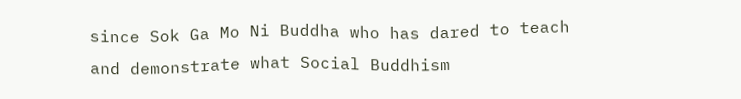since Sok Ga Mo Ni Buddha who has dared to teach and demonstrate what Social Buddhism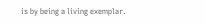is by being a living exemplar.